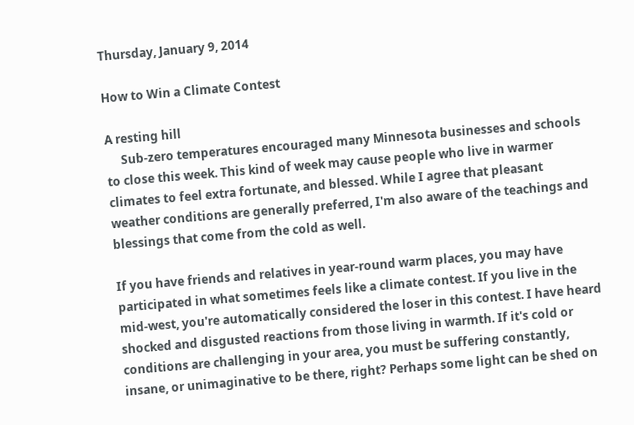Thursday, January 9, 2014

How to Win a Climate Contest

A resting hill
     Sub-zero temperatures encouraged many Minnesota businesses and schools to close this week. This kind of week may cause people who live in warmer climates to feel extra fortunate, and blessed. While I agree that pleasant weather conditions are generally preferred, I'm also aware of the teachings and blessings that come from the cold as well.

If you have friends and relatives in year-round warm places, you may have participated in what sometimes feels like a climate contest. If you live in the mid-west, you're automatically considered the loser in this contest. I have heard shocked and disgusted reactions from those living in warmth. If it's cold or conditions are challenging in your area, you must be suffering constantly, insane, or unimaginative to be there, right? Perhaps some light can be shed on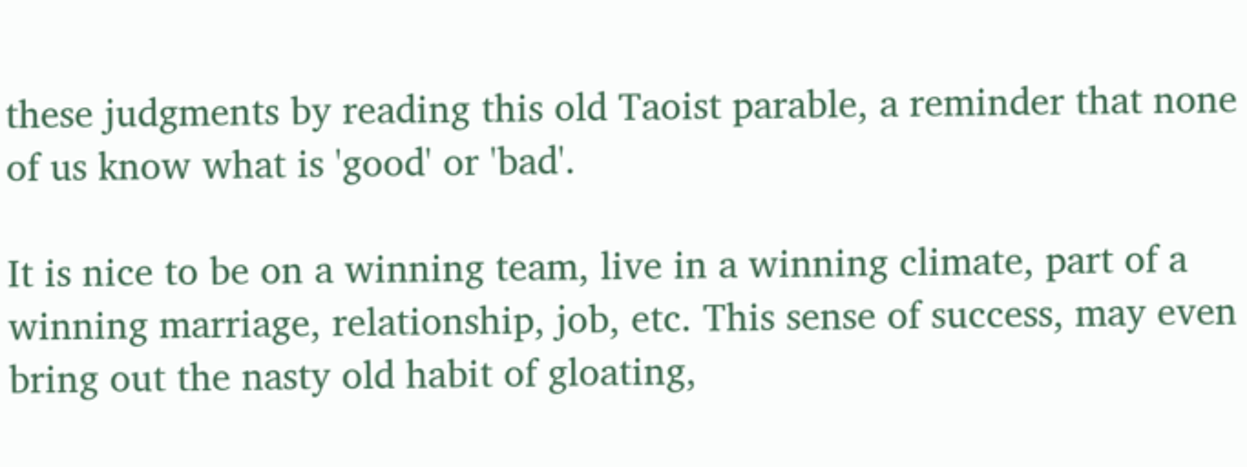these judgments by reading this old Taoist parable, a reminder that none of us know what is 'good' or 'bad'.

It is nice to be on a winning team, live in a winning climate, part of a winning marriage, relationship, job, etc. This sense of success, may even bring out the nasty old habit of gloating,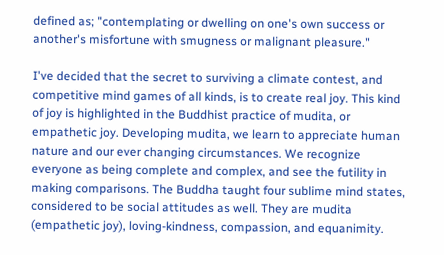defined as; "contemplating or dwelling on one's own success or another's misfortune with smugness or malignant pleasure."

I've decided that the secret to surviving a climate contest, and competitive mind games of all kinds, is to create real joy. This kind of joy is highlighted in the Buddhist practice of mudita, or empathetic joy. Developing mudita, we learn to appreciate human nature and our ever changing circumstances. We recognize everyone as being complete and complex, and see the futility in making comparisons. The Buddha taught four sublime mind states, considered to be social attitudes as well. They are mudita (empathetic joy), loving-kindness, compassion, and equanimity.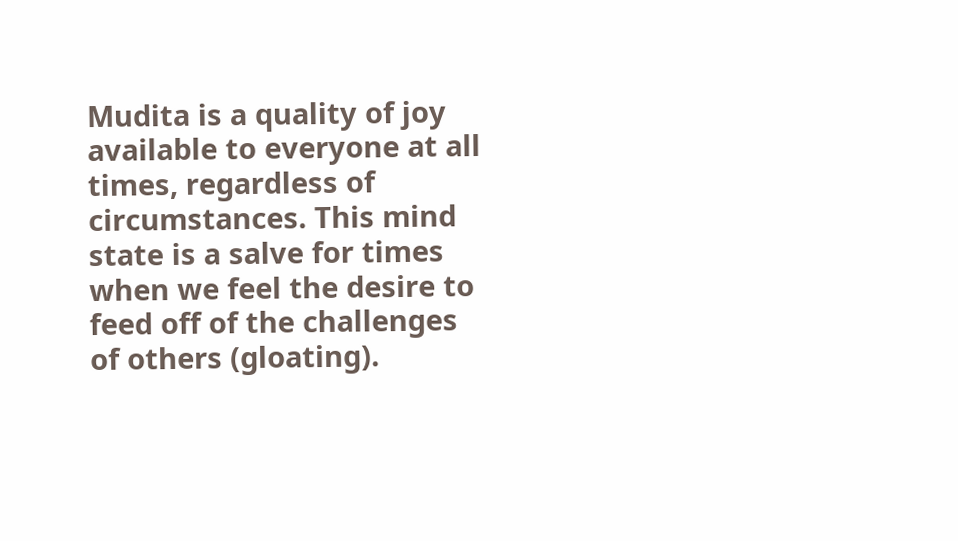Mudita is a quality of joy available to everyone at all times, regardless of circumstances. This mind state is a salve for times when we feel the desire to feed off of the challenges of others (gloating).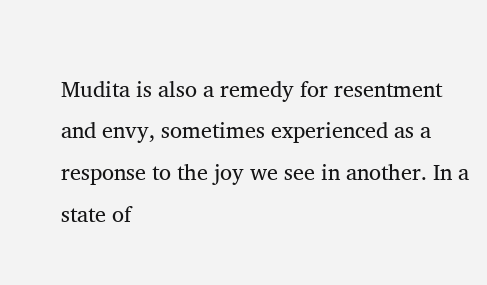Mudita is also a remedy for resentment and envy, sometimes experienced as a response to the joy we see in another. In a state of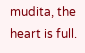mudita, the heart is full.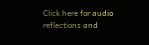Click here for audio reflections and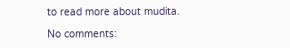to read more about mudita.

No comments: